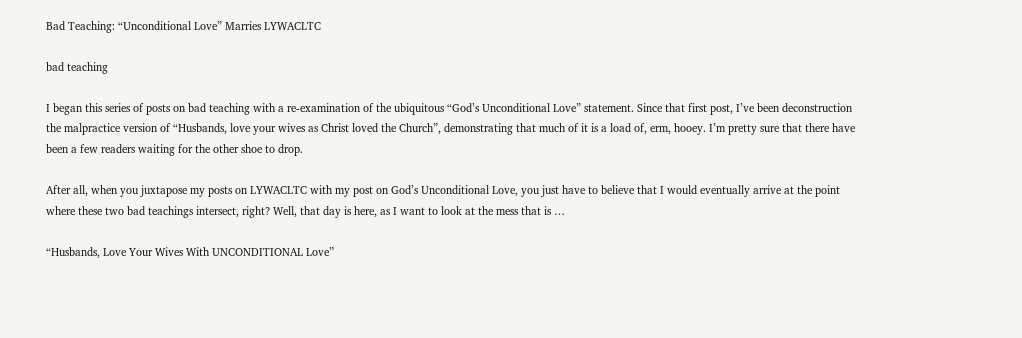Bad Teaching: “Unconditional Love” Marries LYWACLTC

bad teaching

I began this series of posts on bad teaching with a re-examination of the ubiquitous “God’s Unconditional Love” statement. Since that first post, I’ve been deconstruction the malpractice version of “Husbands, love your wives as Christ loved the Church”, demonstrating that much of it is a load of, erm, hooey. I’m pretty sure that there have been a few readers waiting for the other shoe to drop.

After all, when you juxtapose my posts on LYWACLTC with my post on God’s Unconditional Love, you just have to believe that I would eventually arrive at the point where these two bad teachings intersect, right? Well, that day is here, as I want to look at the mess that is …

“Husbands, Love Your Wives With UNCONDITIONAL Love”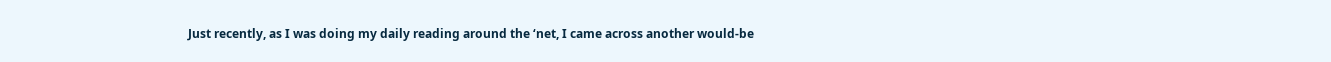Just recently, as I was doing my daily reading around the ‘net, I came across another would-be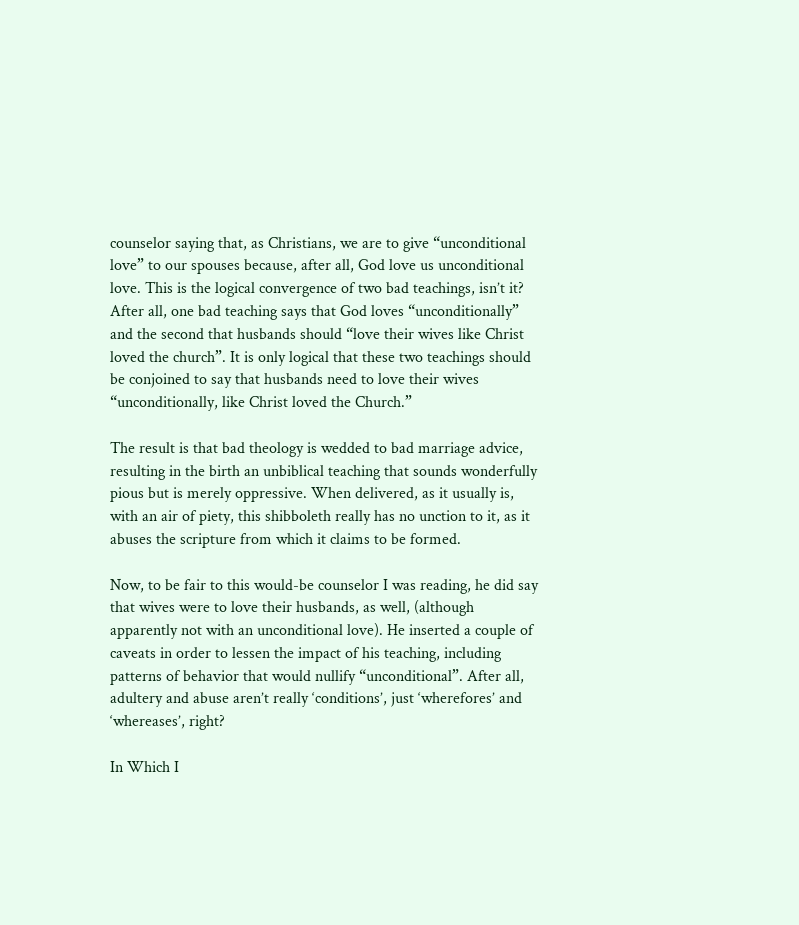counselor saying that, as Christians, we are to give “unconditional love” to our spouses because, after all, God love us unconditional love. This is the logical convergence of two bad teachings, isn’t it? After all, one bad teaching says that God loves “unconditionally” and the second that husbands should “love their wives like Christ loved the church”. It is only logical that these two teachings should be conjoined to say that husbands need to love their wives “unconditionally, like Christ loved the Church.”

The result is that bad theology is wedded to bad marriage advice, resulting in the birth an unbiblical teaching that sounds wonderfully pious but is merely oppressive. When delivered, as it usually is, with an air of piety, this shibboleth really has no unction to it, as it abuses the scripture from which it claims to be formed.

Now, to be fair to this would-be counselor I was reading, he did say that wives were to love their husbands, as well, (although apparently not with an unconditional love). He inserted a couple of caveats in order to lessen the impact of his teaching, including patterns of behavior that would nullify “unconditional”. After all, adultery and abuse aren’t really ‘conditions’, just ‘wherefores’ and ‘whereases’, right?

In Which I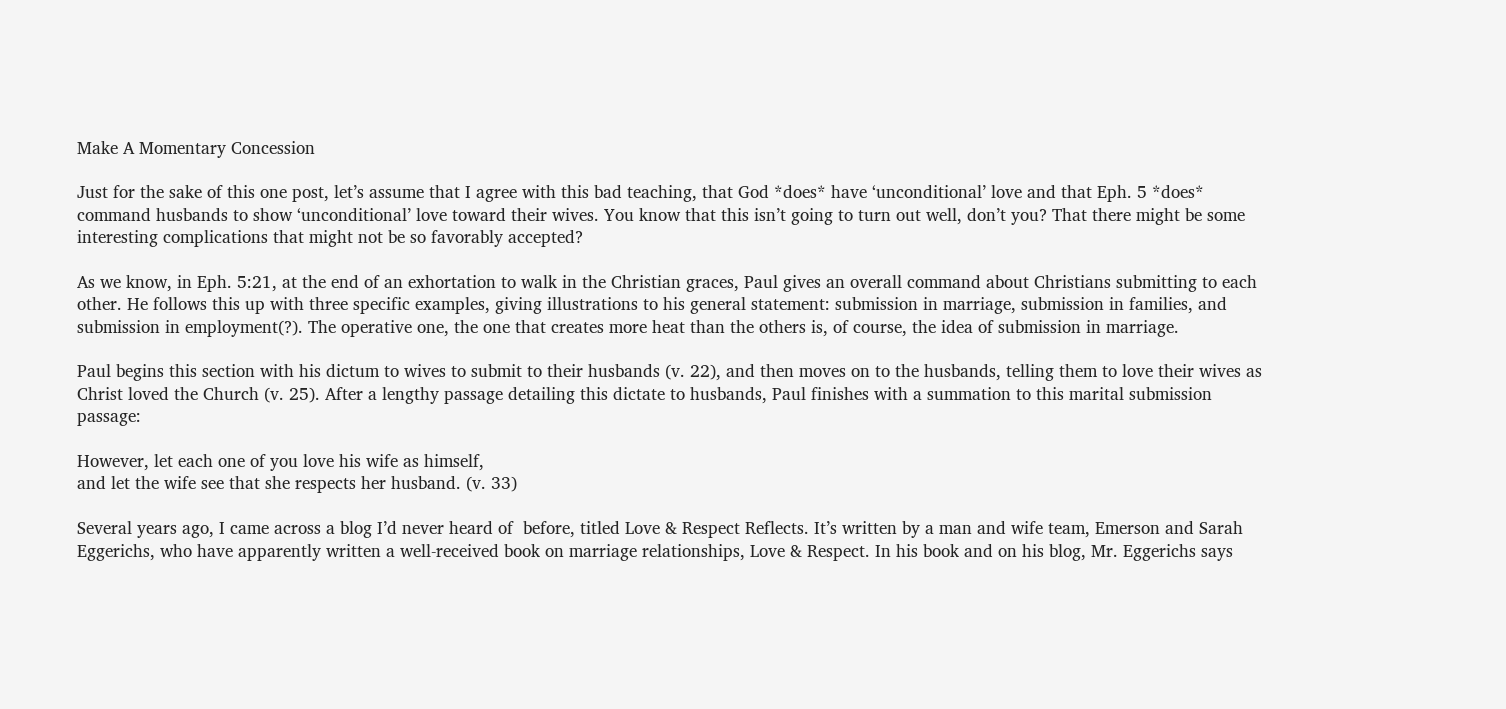Make A Momentary Concession

Just for the sake of this one post, let’s assume that I agree with this bad teaching, that God *does* have ‘unconditional’ love and that Eph. 5 *does* command husbands to show ‘unconditional’ love toward their wives. You know that this isn’t going to turn out well, don’t you? That there might be some interesting complications that might not be so favorably accepted?

As we know, in Eph. 5:21, at the end of an exhortation to walk in the Christian graces, Paul gives an overall command about Christians submitting to each other. He follows this up with three specific examples, giving illustrations to his general statement: submission in marriage, submission in families, and submission in employment(?). The operative one, the one that creates more heat than the others is, of course, the idea of submission in marriage.

Paul begins this section with his dictum to wives to submit to their husbands (v. 22), and then moves on to the husbands, telling them to love their wives as Christ loved the Church (v. 25). After a lengthy passage detailing this dictate to husbands, Paul finishes with a summation to this marital submission passage:

However, let each one of you love his wife as himself,
and let the wife see that she respects her husband. (v. 33)

Several years ago, I came across a blog I’d never heard of  before, titled Love & Respect Reflects. It’s written by a man and wife team, Emerson and Sarah Eggerichs, who have apparently written a well-received book on marriage relationships, Love & Respect. In his book and on his blog, Mr. Eggerichs says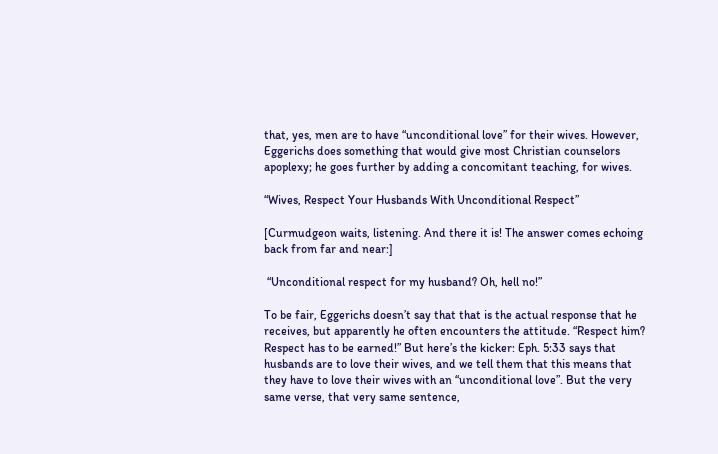that, yes, men are to have “unconditional love” for their wives. However, Eggerichs does something that would give most Christian counselors apoplexy; he goes further by adding a concomitant teaching, for wives.

“Wives, Respect Your Husbands With Unconditional Respect”

[Curmudgeon waits, listening. And there it is! The answer comes echoing back from far and near:]

 “Unconditional respect for my husband? Oh, hell no!”

To be fair, Eggerichs doesn’t say that that is the actual response that he receives, but apparently he often encounters the attitude. “Respect him? Respect has to be earned!” But here’s the kicker: Eph. 5:33 says that husbands are to love their wives, and we tell them that this means that they have to love their wives with an “unconditional love”. But the very same verse, that very same sentence,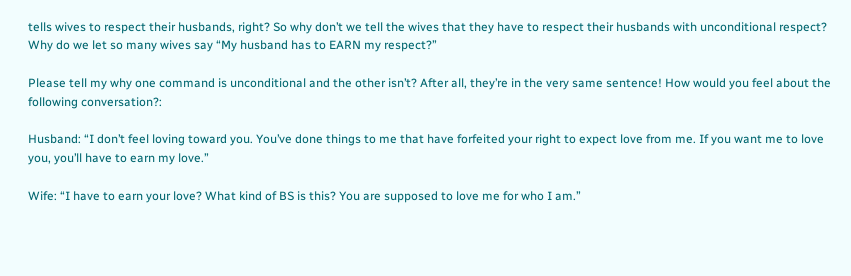tells wives to respect their husbands, right? So why don’t we tell the wives that they have to respect their husbands with unconditional respect? Why do we let so many wives say “My husband has to EARN my respect?”

Please tell my why one command is unconditional and the other isn’t? After all, they’re in the very same sentence! How would you feel about the following conversation?:

Husband: “I don’t feel loving toward you. You’ve done things to me that have forfeited your right to expect love from me. If you want me to love you, you’ll have to earn my love.”

Wife: “I have to earn your love? What kind of BS is this? You are supposed to love me for who I am.”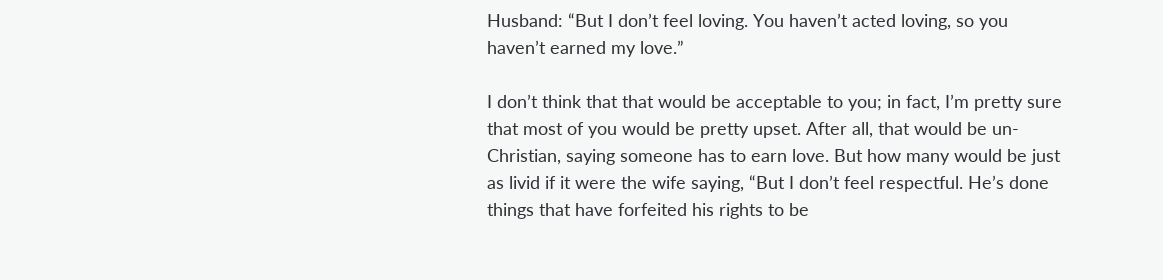Husband: “But I don’t feel loving. You haven’t acted loving, so you haven’t earned my love.”

I don’t think that that would be acceptable to you; in fact, I’m pretty sure that most of you would be pretty upset. After all, that would be un-Christian, saying someone has to earn love. But how many would be just as livid if it were the wife saying, “But I don’t feel respectful. He’s done things that have forfeited his rights to be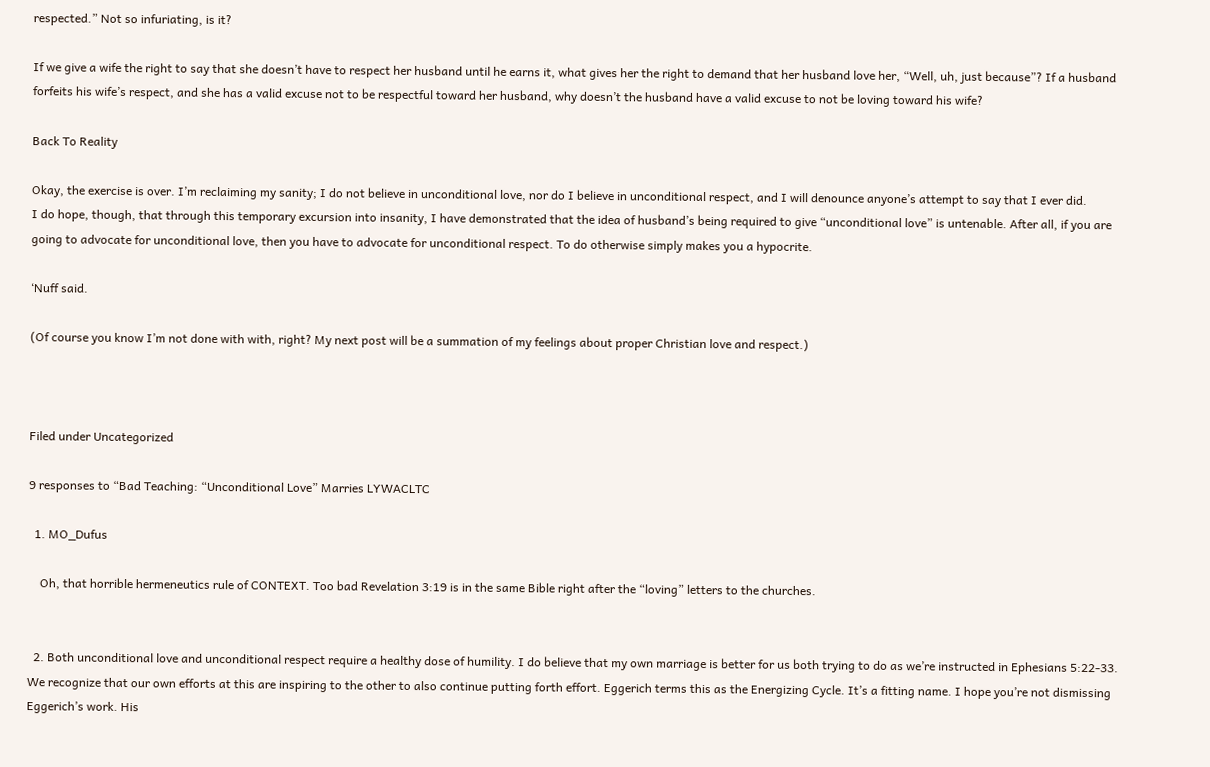respected.” Not so infuriating, is it?

If we give a wife the right to say that she doesn’t have to respect her husband until he earns it, what gives her the right to demand that her husband love her, “Well, uh, just because”? If a husband forfeits his wife’s respect, and she has a valid excuse not to be respectful toward her husband, why doesn’t the husband have a valid excuse to not be loving toward his wife?

Back To Reality

Okay, the exercise is over. I’m reclaiming my sanity; I do not believe in unconditional love, nor do I believe in unconditional respect, and I will denounce anyone’s attempt to say that I ever did.
I do hope, though, that through this temporary excursion into insanity, I have demonstrated that the idea of husband’s being required to give “unconditional love” is untenable. After all, if you are going to advocate for unconditional love, then you have to advocate for unconditional respect. To do otherwise simply makes you a hypocrite.

‘Nuff said.

(Of course you know I’m not done with with, right? My next post will be a summation of my feelings about proper Christian love and respect.)



Filed under Uncategorized

9 responses to “Bad Teaching: “Unconditional Love” Marries LYWACLTC

  1. MO_Dufus

    Oh, that horrible hermeneutics rule of CONTEXT. Too bad Revelation 3:19 is in the same Bible right after the “loving” letters to the churches.


  2. Both unconditional love and unconditional respect require a healthy dose of humility. I do believe that my own marriage is better for us both trying to do as we’re instructed in Ephesians 5:22-33. We recognize that our own efforts at this are inspiring to the other to also continue putting forth effort. Eggerich terms this as the Energizing Cycle. It’s a fitting name. I hope you’re not dismissing Eggerich’s work. His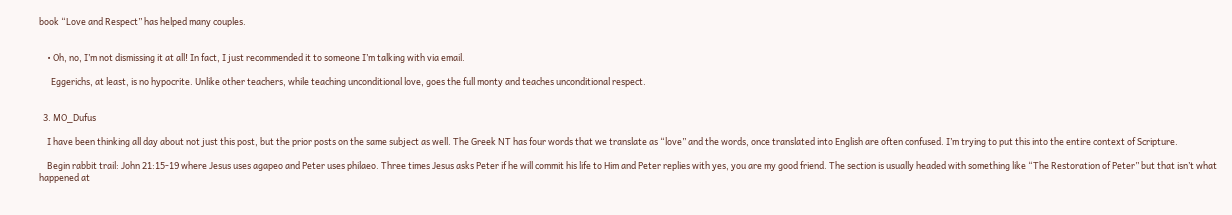book “Love and Respect” has helped many couples.


    • Oh, no, I’m not dismissing it at all! In fact, I just recommended it to someone I’m talking with via email.

      Eggerichs, at least, is no hypocrite. Unlike other teachers, while teaching unconditional love, goes the full monty and teaches unconditional respect.


  3. MO_Dufus

    I have been thinking all day about not just this post, but the prior posts on the same subject as well. The Greek NT has four words that we translate as “love” and the words, once translated into English are often confused. I’m trying to put this into the entire context of Scripture.

    Begin rabbit trail: John 21:15-19 where Jesus uses agapeo and Peter uses philaeo. Three times Jesus asks Peter if he will commit his life to Him and Peter replies with yes, you are my good friend. The section is usually headed with something like “The Restoration of Peter” but that isn’t what happened at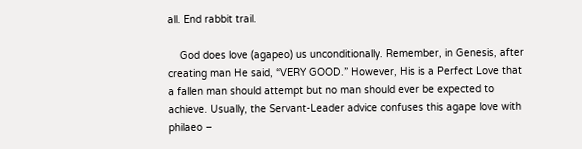all. End rabbit trail.

    God does love (agapeo) us unconditionally. Remember, in Genesis, after creating man He said, “VERY GOOD.” However, His is a Perfect Love that a fallen man should attempt but no man should ever be expected to achieve. Usually, the Servant-Leader advice confuses this agape love with philaeo –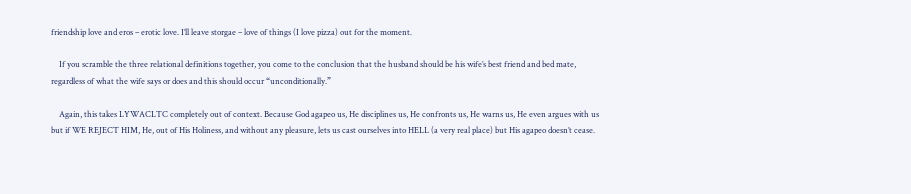friendship love and eros – erotic love. I’ll leave storgae – love of things (I love pizza) out for the moment.

    If you scramble the three relational definitions together, you come to the conclusion that the husband should be his wife’s best friend and bed mate, regardless of what the wife says or does and this should occur “unconditionally.”

    Again, this takes LYWACLTC completely out of context. Because God agapeo us, He disciplines us, He confronts us, He warns us, He even argues with us but if WE REJECT HIM, He, out of His Holiness, and without any pleasure, lets us cast ourselves into HELL (a very real place) but His agapeo doesn’t cease.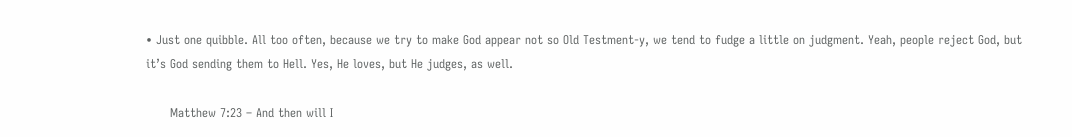• Just one quibble. All too often, because we try to make God appear not so Old Testment-y, we tend to fudge a little on judgment. Yeah, people reject God, but it’s God sending them to Hell. Yes, He loves, but He judges, as well.

      Matthew 7:23 – And then will I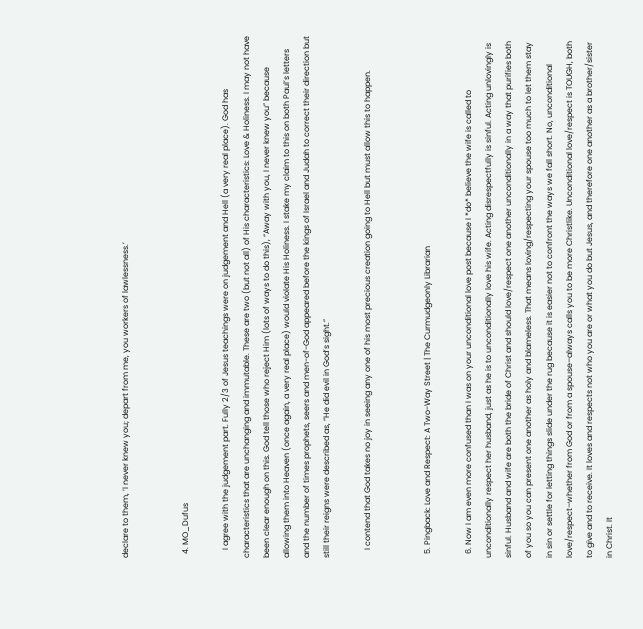declare to them, ‘I never knew you; depart from me, you workers of lawlessness.’


  4. MO_Dufus

    I agree with the judgement part. Fully 2/3 of Jesus teachings were on judgement and Hell (a very real place). God has characteristics that are unchanging and immutable. These are two (but not all) of His characteristics: Love & Holiness. I may not have been clear enough on this. God tell those who reject Him (lots of ways to do this), “Away with you, I never knew you” because allowing them into Heaven (once again, a very real place) would violate His Holiness. I stake my claim to this on both Paul’s letters and the number of times prophets, seers and men-of-God appeared before the kings of Israel and Judah to correct their direction but still their reigns were described as, “He did evil in God’s sight.”

    I contend that God takes no joy in seeing any one of his most precious creation going to Hell but must allow this to happen.


  5. Pingback: Love and Respect: A Two-Way Street | The Curmudgeonly Librarian

  6. Now I am even more confused than I was on your unconditional love post because I *do* believe the wife is called to unconditionally respect her husband, just as he is to unconditionally love his wife. Acting disrespectfully is sinful. Acting unlovingly is sinful. Husband and wife are both the bride of Christ and should love/respect one another unconditionally in a way that purifies both of you so you can present one another as holy and blameless. That means loving/respecting your spouse too much to let them stay in sin or settle for letting things slide under the rug because it is easier not to confront the ways we fall short. No, unconditional love/respect–whether from God or from a spouse–always calls you to be more Christlike. Unconditional love/respect is TOUGH, both to give and to receive. It loves and respects not who you are or what you do but Jesus, and therefore one another as a brother/sister in Christ. It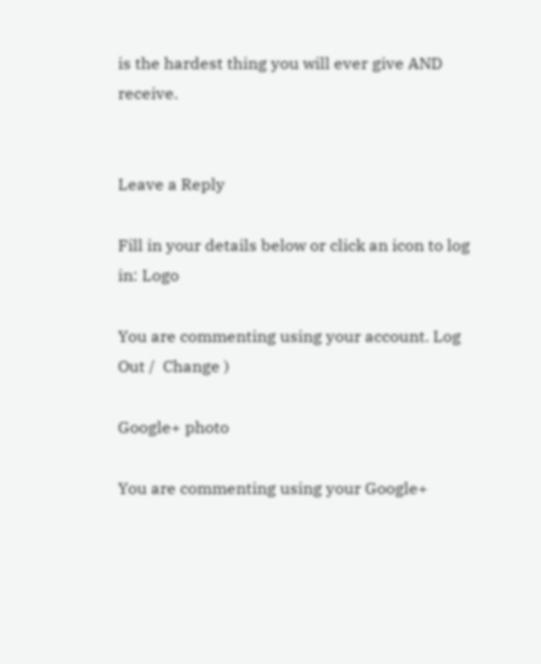is the hardest thing you will ever give AND receive.


Leave a Reply

Fill in your details below or click an icon to log in: Logo

You are commenting using your account. Log Out /  Change )

Google+ photo

You are commenting using your Google+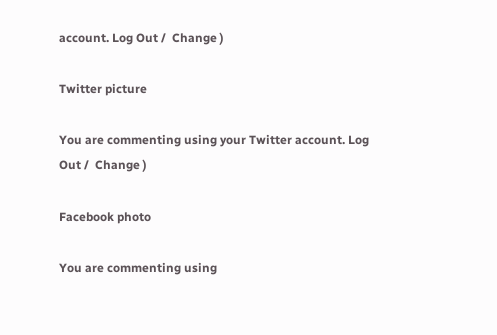account. Log Out /  Change )

Twitter picture

You are commenting using your Twitter account. Log Out /  Change )

Facebook photo

You are commenting using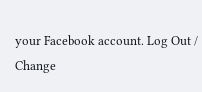your Facebook account. Log Out /  Change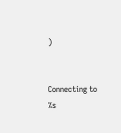)


Connecting to %s